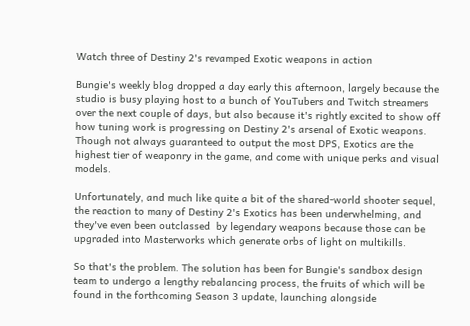Watch three of Destiny 2's revamped Exotic weapons in action

Bungie's weekly blog dropped a day early this afternoon, largely because the studio is busy playing host to a bunch of YouTubers and Twitch streamers over the next couple of days, but also because it's rightly excited to show off how tuning work is progressing on Destiny 2's arsenal of Exotic weapons. Though not always guaranteed to output the most DPS, Exotics are the highest tier of weaponry in the game, and come with unique perks and visual models.

Unfortunately, and much like quite a bit of the shared-world shooter sequel, the reaction to many of Destiny 2's Exotics has been underwhelming, and they've even been outclassed  by legendary weapons because those can be upgraded into Masterworks which generate orbs of light on multikills.

So that's the problem. The solution has been for Bungie's sandbox design team to undergo a lengthy rebalancing process, the fruits of which will be found in the forthcoming Season 3 update, launching alongside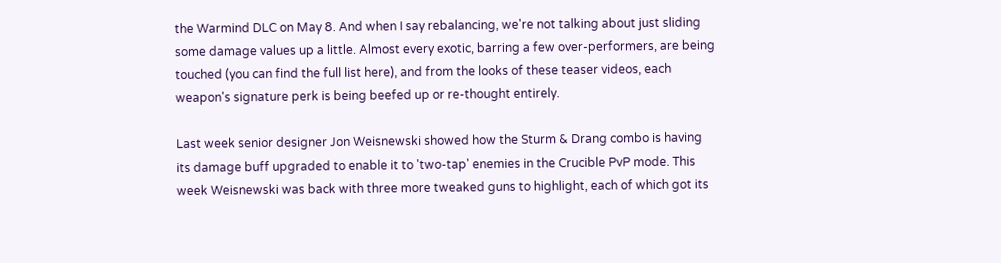the Warmind DLC on May 8. And when I say rebalancing, we're not talking about just sliding some damage values up a little. Almost every exotic, barring a few over-performers, are being touched (you can find the full list here), and from the looks of these teaser videos, each weapon's signature perk is being beefed up or re-thought entirely.

Last week senior designer Jon Weisnewski showed how the Sturm & Drang combo is having its damage buff upgraded to enable it to 'two-tap' enemies in the Crucible PvP mode. This week Weisnewski was back with three more tweaked guns to highlight, each of which got its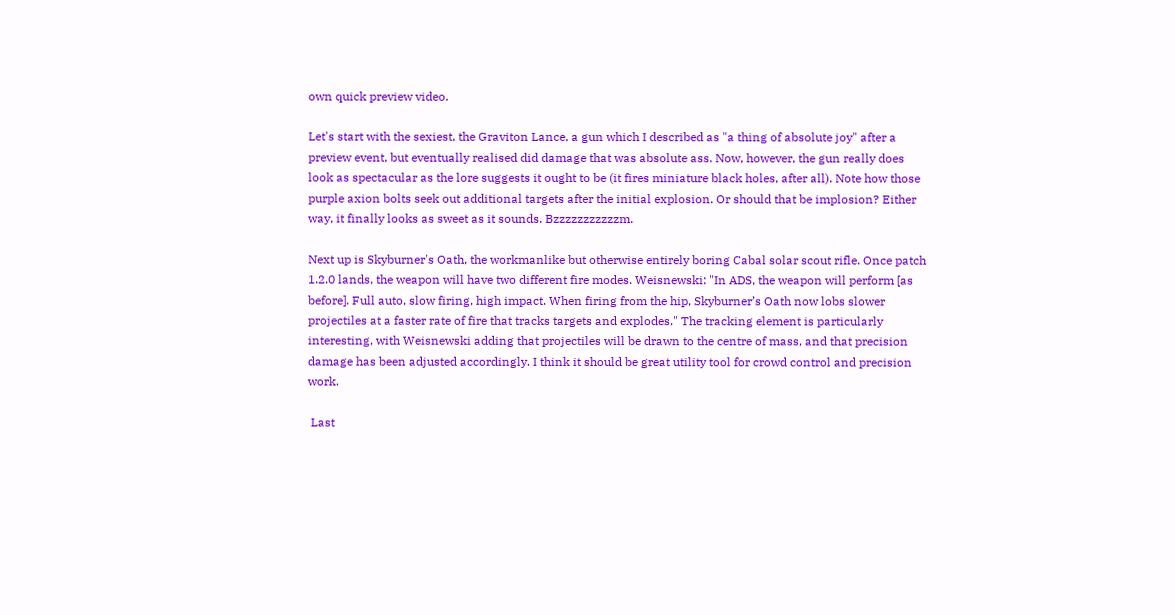own quick preview video.

Let's start with the sexiest, the Graviton Lance, a gun which I described as "a thing of absolute joy" after a preview event, but eventually realised did damage that was absolute ass. Now, however, the gun really does look as spectacular as the lore suggests it ought to be (it fires miniature black holes, after all). Note how those purple axion bolts seek out additional targets after the initial explosion. Or should that be implosion? Either way, it finally looks as sweet as it sounds. Bzzzzzzzzzzzm.

Next up is Skyburner's Oath, the workmanlike but otherwise entirely boring Cabal solar scout rifle. Once patch 1.2.0 lands, the weapon will have two different fire modes. Weisnewski: "In ADS, the weapon will perform [as before]. Full auto, slow firing, high impact. When firing from the hip, Skyburner’s Oath now lobs slower projectiles at a faster rate of fire that tracks targets and explodes." The tracking element is particularly interesting, with Weisnewski adding that projectiles will be drawn to the centre of mass, and that precision damage has been adjusted accordingly. I think it should be great utility tool for crowd control and precision work.

 Last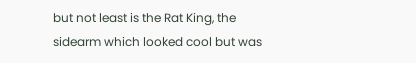but not least is the Rat King, the sidearm which looked cool but was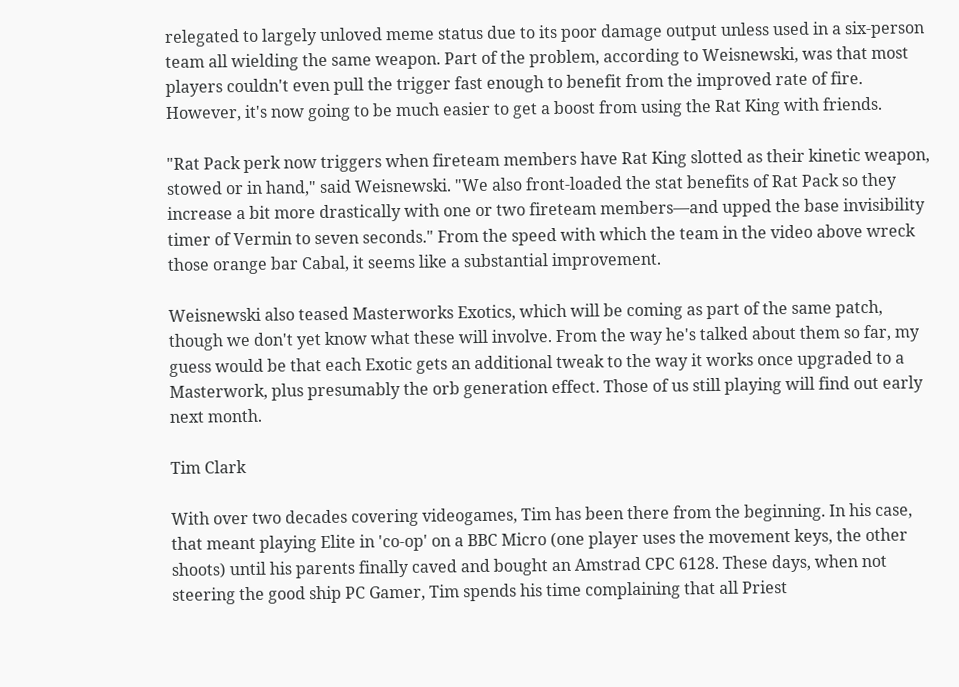relegated to largely unloved meme status due to its poor damage output unless used in a six-person team all wielding the same weapon. Part of the problem, according to Weisnewski, was that most players couldn't even pull the trigger fast enough to benefit from the improved rate of fire. However, it's now going to be much easier to get a boost from using the Rat King with friends.

"Rat Pack perk now triggers when fireteam members have Rat King slotted as their kinetic weapon, stowed or in hand," said Weisnewski. "We also front-loaded the stat benefits of Rat Pack so they increase a bit more drastically with one or two fireteam members—and upped the base invisibility timer of Vermin to seven seconds." From the speed with which the team in the video above wreck those orange bar Cabal, it seems like a substantial improvement.

Weisnewski also teased Masterworks Exotics, which will be coming as part of the same patch, though we don't yet know what these will involve. From the way he's talked about them so far, my guess would be that each Exotic gets an additional tweak to the way it works once upgraded to a Masterwork, plus presumably the orb generation effect. Those of us still playing will find out early next month.

Tim Clark

With over two decades covering videogames, Tim has been there from the beginning. In his case, that meant playing Elite in 'co-op' on a BBC Micro (one player uses the movement keys, the other shoots) until his parents finally caved and bought an Amstrad CPC 6128. These days, when not steering the good ship PC Gamer, Tim spends his time complaining that all Priest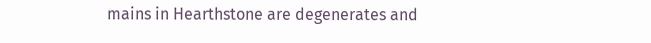mains in Hearthstone are degenerates and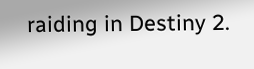raiding in Destiny 2.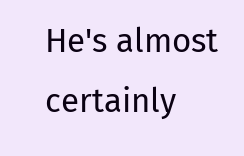He's almost certainly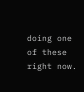doing one of these right now.